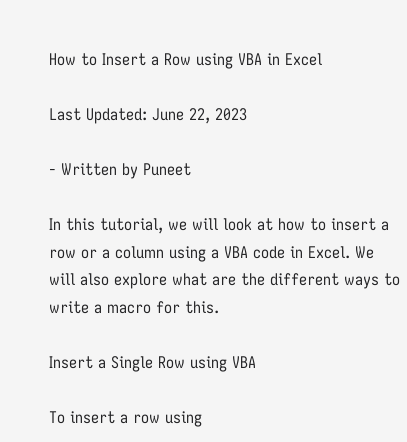How to Insert a Row using VBA in Excel

Last Updated: June 22, 2023

- Written by Puneet

In this tutorial, we will look at how to insert a row or a column using a VBA code in Excel. We will also explore what are the different ways to write a macro for this.

Insert a Single Row using VBA

To insert a row using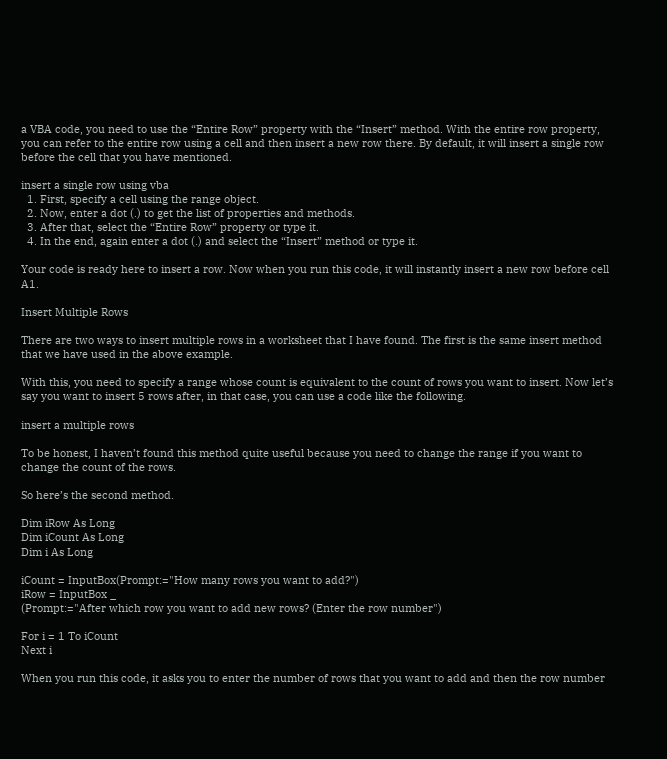a VBA code, you need to use the “Entire Row” property with the “Insert” method. With the entire row property, you can refer to the entire row using a cell and then insert a new row there. By default, it will insert a single row before the cell that you have mentioned.

insert a single row using vba
  1. First, specify a cell using the range object.
  2. Now, enter a dot (.) to get the list of properties and methods.
  3. After that, select the “Entire Row” property or type it.
  4. In the end, again enter a dot (.) and select the “Insert” method or type it.

Your code is ready here to insert a row. Now when you run this code, it will instantly insert a new row before cell A1.

Insert Multiple Rows

There are two ways to insert multiple rows in a worksheet that I have found. The first is the same insert method that we have used in the above example.

With this, you need to specify a range whose count is equivalent to the count of rows you want to insert. Now let’s say you want to insert 5 rows after, in that case, you can use a code like the following.

insert a multiple rows

To be honest, I haven’t found this method quite useful because you need to change the range if you want to change the count of the rows.

So here’s the second method.

Dim iRow As Long
Dim iCount As Long
Dim i As Long

iCount = InputBox(Prompt:="How many rows you want to add?")
iRow = InputBox _
(Prompt:="After which row you want to add new rows? (Enter the row number")

For i = 1 To iCount
Next i

When you run this code, it asks you to enter the number of rows that you want to add and then the row number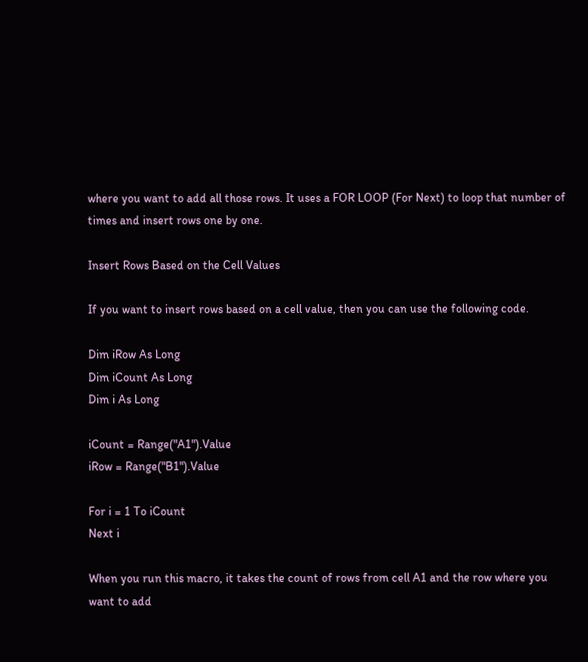where you want to add all those rows. It uses a FOR LOOP (For Next) to loop that number of times and insert rows one by one.

Insert Rows Based on the Cell Values

If you want to insert rows based on a cell value, then you can use the following code.

Dim iRow As Long
Dim iCount As Long
Dim i As Long

iCount = Range("A1").Value
iRow = Range("B1").Value

For i = 1 To iCount
Next i

When you run this macro, it takes the count of rows from cell A1 and the row where you want to add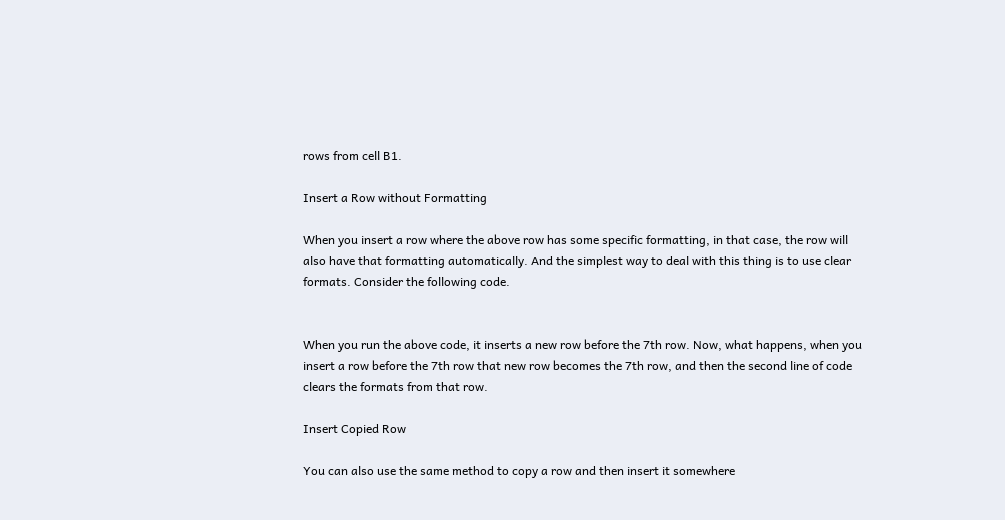rows from cell B1.

Insert a Row without Formatting

When you insert a row where the above row has some specific formatting, in that case, the row will also have that formatting automatically. And the simplest way to deal with this thing is to use clear formats. Consider the following code.


When you run the above code, it inserts a new row before the 7th row. Now, what happens, when you insert a row before the 7th row that new row becomes the 7th row, and then the second line of code clears the formats from that row.

Insert Copied Row

You can also use the same method to copy a row and then insert it somewhere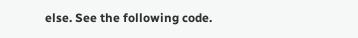else. See the following code.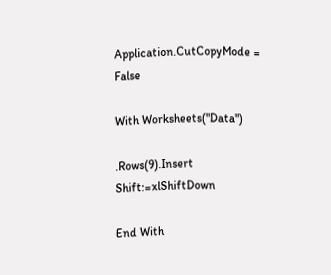Application.CutCopyMode = False

With Worksheets("Data")

.Rows(9).Insert Shift:=xlShiftDown

End With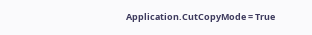Application.CutCopyMode = True